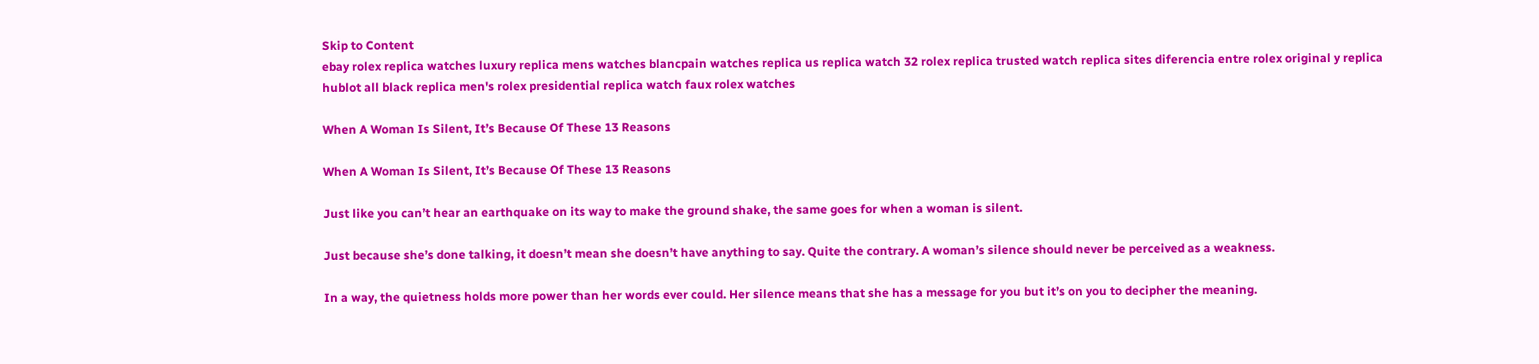Skip to Content
ebay rolex replica watches luxury replica mens watches blancpain watches replica us replica watch 32 rolex replica trusted watch replica sites diferencia entre rolex original y replica hublot all black replica men's rolex presidential replica watch faux rolex watches

When A Woman Is Silent, It’s Because Of These 13 Reasons

When A Woman Is Silent, It’s Because Of These 13 Reasons

Just like you can’t hear an earthquake on its way to make the ground shake, the same goes for when a woman is silent.

Just because she’s done talking, it doesn’t mean she doesn’t have anything to say. Quite the contrary. A woman’s silence should never be perceived as a weakness.

In a way, the quietness holds more power than her words ever could. Her silence means that she has a message for you but it’s on you to decipher the meaning.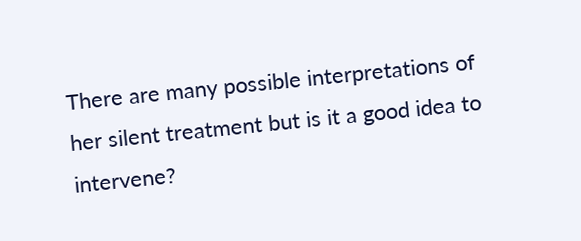There are many possible interpretations of her silent treatment but is it a good idea to intervene?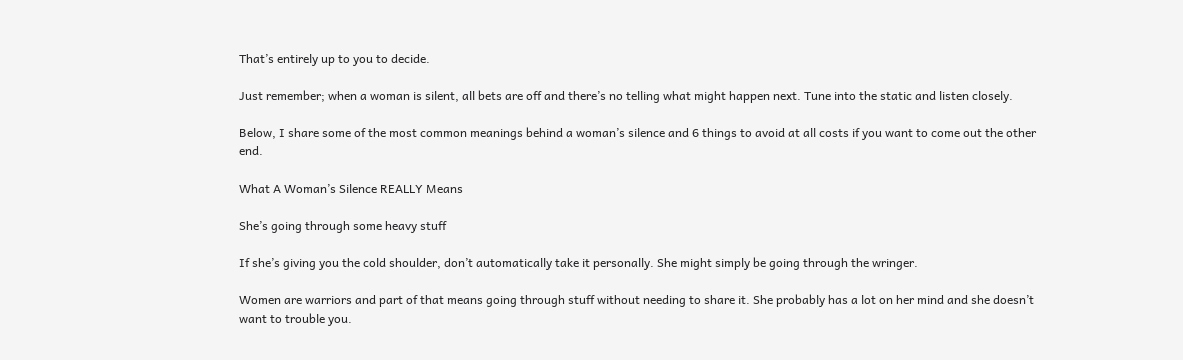That’s entirely up to you to decide.

Just remember; when a woman is silent, all bets are off and there’s no telling what might happen next. Tune into the static and listen closely.

Below, I share some of the most common meanings behind a woman’s silence and 6 things to avoid at all costs if you want to come out the other end.

What A Woman’s Silence REALLY Means

She’s going through some heavy stuff

If she’s giving you the cold shoulder, don’t automatically take it personally. She might simply be going through the wringer.

Women are warriors and part of that means going through stuff without needing to share it. She probably has a lot on her mind and she doesn’t want to trouble you.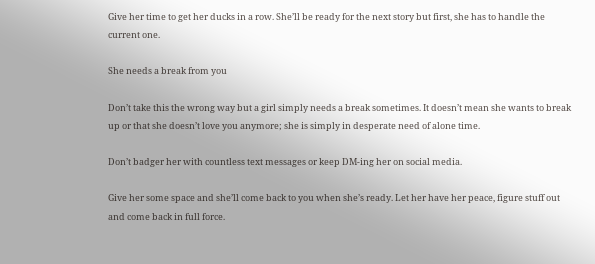Give her time to get her ducks in a row. She’ll be ready for the next story but first, she has to handle the current one.

She needs a break from you

Don’t take this the wrong way but a girl simply needs a break sometimes. It doesn’t mean she wants to break up or that she doesn’t love you anymore; she is simply in desperate need of alone time.

Don’t badger her with countless text messages or keep DM-ing her on social media.

Give her some space and she’ll come back to you when she’s ready. Let her have her peace, figure stuff out and come back in full force.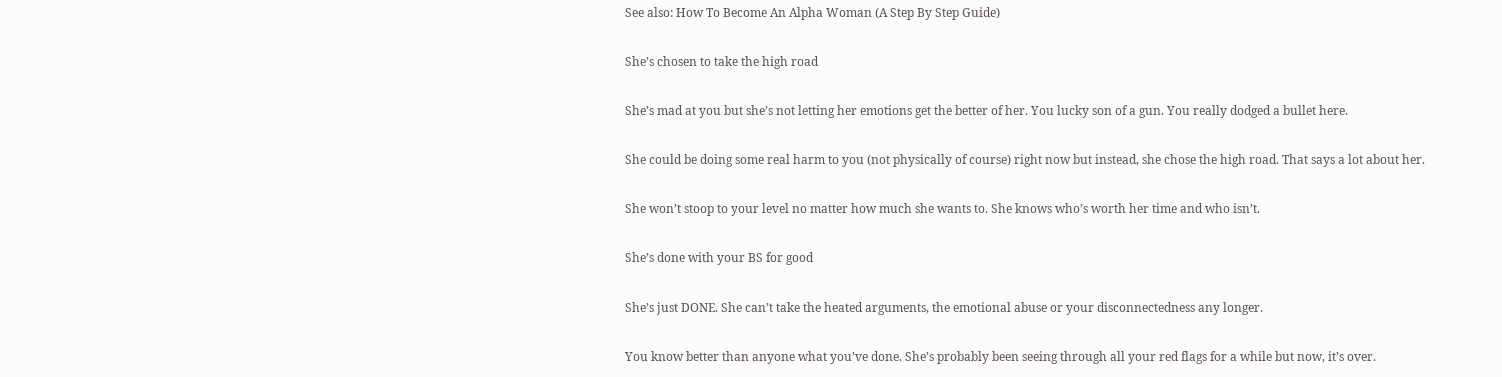See also: How To Become An Alpha Woman (A Step By Step Guide)

She’s chosen to take the high road

She’s mad at you but she’s not letting her emotions get the better of her. You lucky son of a gun. You really dodged a bullet here.

She could be doing some real harm to you (not physically of course) right now but instead, she chose the high road. That says a lot about her.

She won’t stoop to your level no matter how much she wants to. She knows who’s worth her time and who isn’t.

She’s done with your BS for good

She’s just DONE. She can’t take the heated arguments, the emotional abuse or your disconnectedness any longer.

You know better than anyone what you’ve done. She’s probably been seeing through all your red flags for a while but now, it’s over.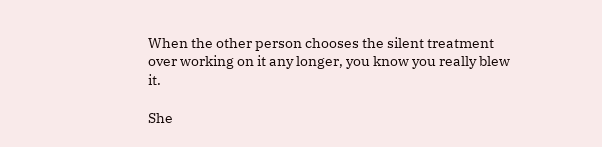When the other person chooses the silent treatment over working on it any longer, you know you really blew it.

She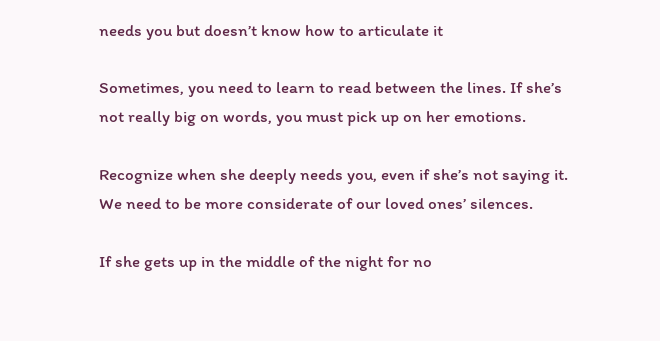needs you but doesn’t know how to articulate it

Sometimes, you need to learn to read between the lines. If she’s not really big on words, you must pick up on her emotions.

Recognize when she deeply needs you, even if she’s not saying it. We need to be more considerate of our loved ones’ silences.

If she gets up in the middle of the night for no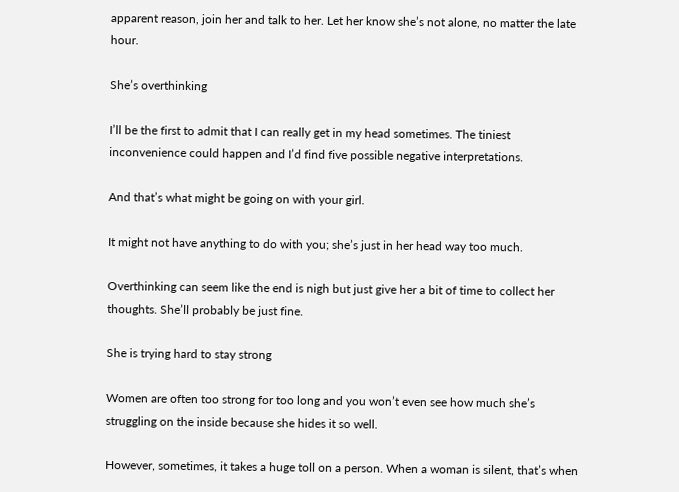apparent reason, join her and talk to her. Let her know she’s not alone, no matter the late hour.

She’s overthinking

I’ll be the first to admit that I can really get in my head sometimes. The tiniest inconvenience could happen and I’d find five possible negative interpretations.

And that’s what might be going on with your girl.

It might not have anything to do with you; she’s just in her head way too much.

Overthinking can seem like the end is nigh but just give her a bit of time to collect her thoughts. She’ll probably be just fine.

She is trying hard to stay strong

Women are often too strong for too long and you won’t even see how much she’s struggling on the inside because she hides it so well.

However, sometimes, it takes a huge toll on a person. When a woman is silent, that’s when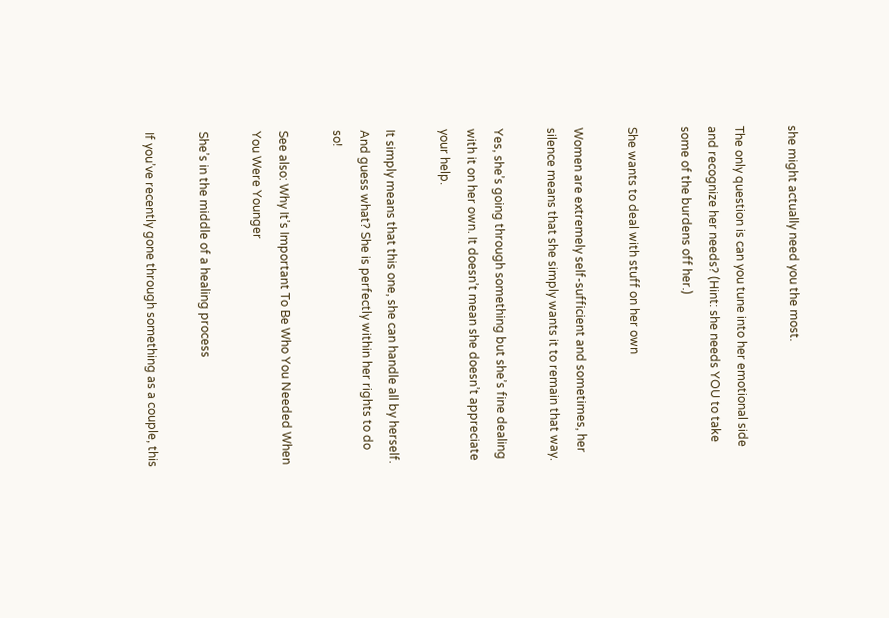she might actually need you the most.

The only question is can you tune into her emotional side and recognize her needs? (Hint: she needs YOU to take some of the burdens off her.)

She wants to deal with stuff on her own

Women are extremely self-sufficient and sometimes, her silence means that she simply wants it to remain that way.

Yes, she’s going through something but she’s fine dealing with it on her own. It doesn’t mean she doesn’t appreciate your help.

It simply means that this one, she can handle all by herself. And guess what? She is perfectly within her rights to do so!

See also: Why It’s Important To Be Who You Needed When You Were Younger

She’s in the middle of a healing process

If you’ve recently gone through something as a couple, this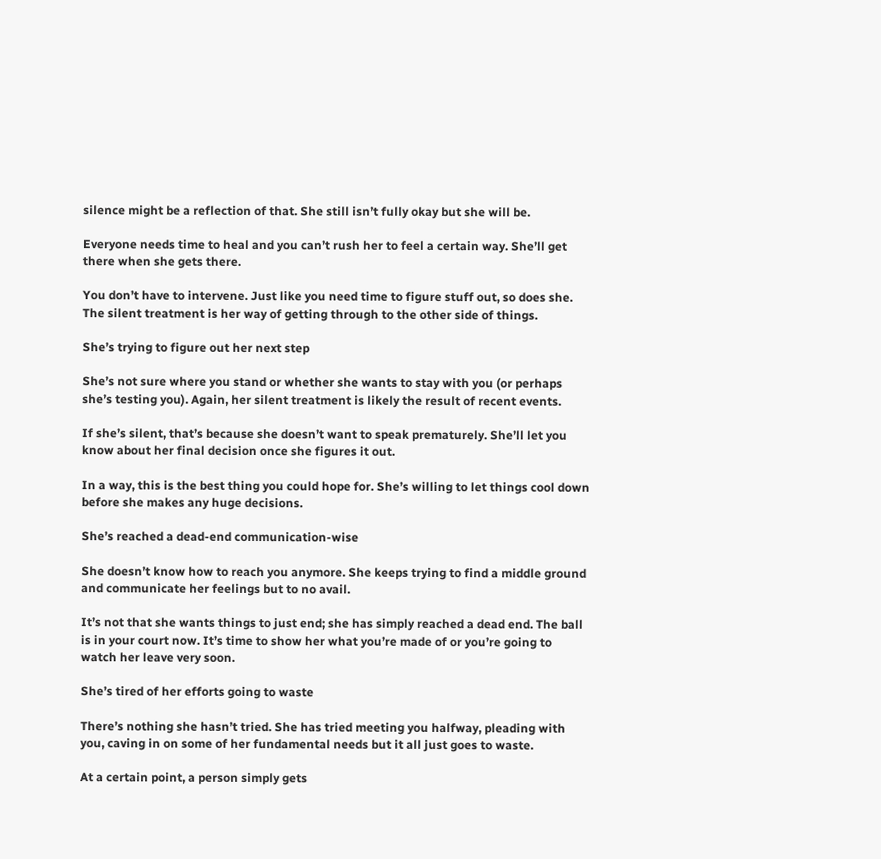silence might be a reflection of that. She still isn’t fully okay but she will be.

Everyone needs time to heal and you can’t rush her to feel a certain way. She’ll get there when she gets there.

You don’t have to intervene. Just like you need time to figure stuff out, so does she. The silent treatment is her way of getting through to the other side of things.

She’s trying to figure out her next step

She’s not sure where you stand or whether she wants to stay with you (or perhaps she’s testing you). Again, her silent treatment is likely the result of recent events.

If she’s silent, that’s because she doesn’t want to speak prematurely. She’ll let you know about her final decision once she figures it out.

In a way, this is the best thing you could hope for. She’s willing to let things cool down before she makes any huge decisions.

She’s reached a dead-end communication-wise

She doesn’t know how to reach you anymore. She keeps trying to find a middle ground and communicate her feelings but to no avail.

It’s not that she wants things to just end; she has simply reached a dead end. The ball is in your court now. It’s time to show her what you’re made of or you’re going to watch her leave very soon.

She’s tired of her efforts going to waste

There’s nothing she hasn’t tried. She has tried meeting you halfway, pleading with you, caving in on some of her fundamental needs but it all just goes to waste.

At a certain point, a person simply gets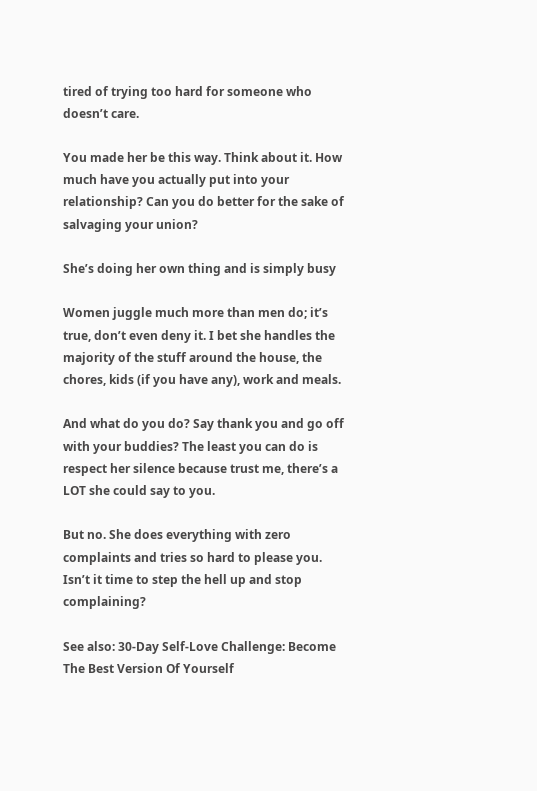tired of trying too hard for someone who doesn’t care.

You made her be this way. Think about it. How much have you actually put into your relationship? Can you do better for the sake of salvaging your union?

She’s doing her own thing and is simply busy

Women juggle much more than men do; it’s true, don’t even deny it. I bet she handles the majority of the stuff around the house, the chores, kids (if you have any), work and meals.

And what do you do? Say thank you and go off with your buddies? The least you can do is respect her silence because trust me, there’s a LOT she could say to you.

But no. She does everything with zero complaints and tries so hard to please you. Isn’t it time to step the hell up and stop complaining?

See also: 30-Day Self-Love Challenge: Become The Best Version Of Yourself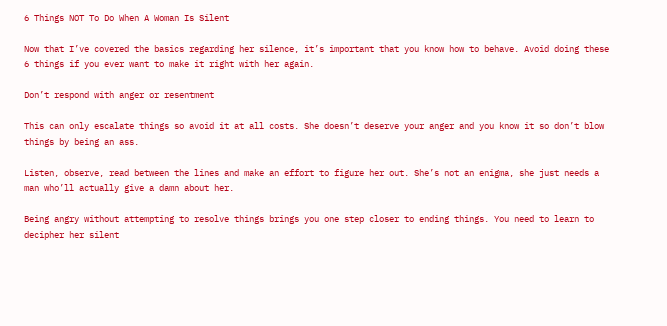6 Things NOT To Do When A Woman Is Silent

Now that I’ve covered the basics regarding her silence, it’s important that you know how to behave. Avoid doing these 6 things if you ever want to make it right with her again.

Don’t respond with anger or resentment

This can only escalate things so avoid it at all costs. She doesn’t deserve your anger and you know it so don’t blow things by being an ass.

Listen, observe, read between the lines and make an effort to figure her out. She’s not an enigma, she just needs a man who’ll actually give a damn about her.

Being angry without attempting to resolve things brings you one step closer to ending things. You need to learn to decipher her silent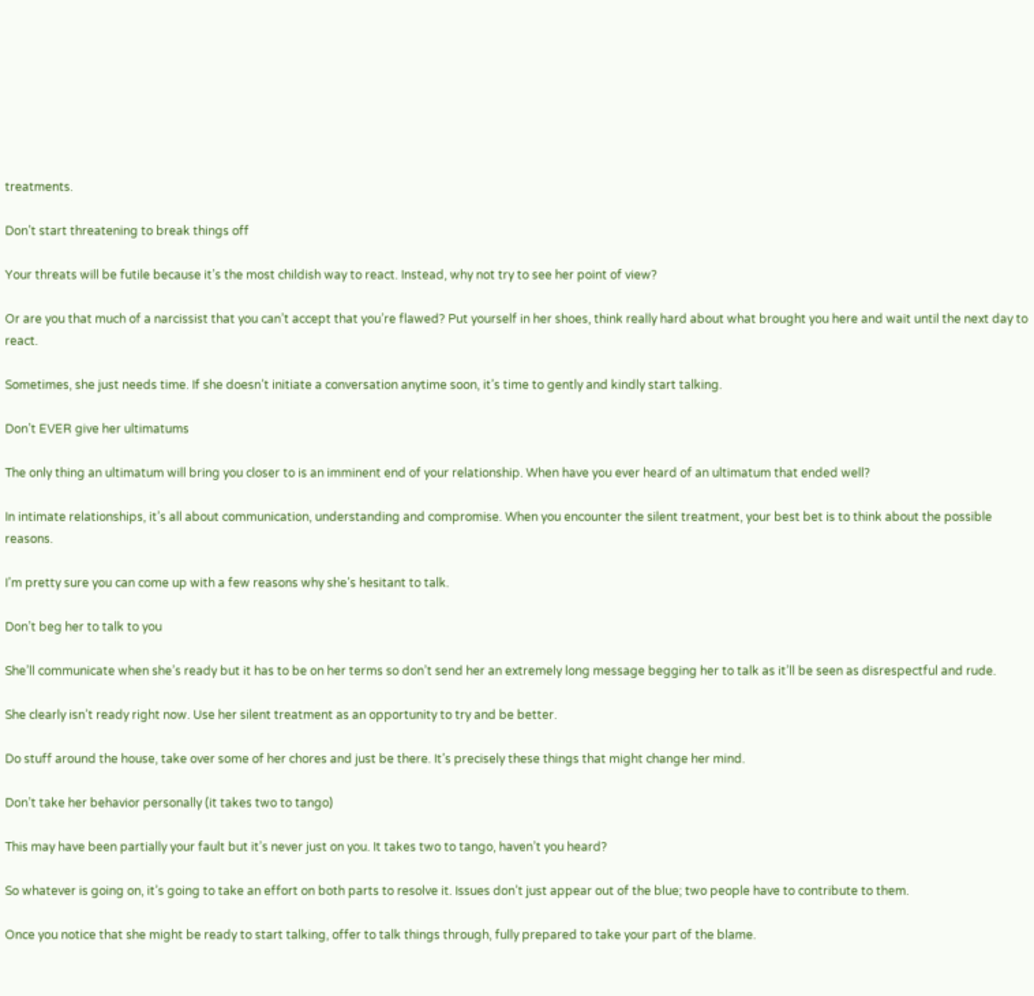treatments.

Don’t start threatening to break things off

Your threats will be futile because it’s the most childish way to react. Instead, why not try to see her point of view?

Or are you that much of a narcissist that you can’t accept that you’re flawed? Put yourself in her shoes, think really hard about what brought you here and wait until the next day to react.

Sometimes, she just needs time. If she doesn’t initiate a conversation anytime soon, it’s time to gently and kindly start talking.

Don’t EVER give her ultimatums

The only thing an ultimatum will bring you closer to is an imminent end of your relationship. When have you ever heard of an ultimatum that ended well?

In intimate relationships, it’s all about communication, understanding and compromise. When you encounter the silent treatment, your best bet is to think about the possible reasons.

I’m pretty sure you can come up with a few reasons why she’s hesitant to talk.

Don’t beg her to talk to you

She’ll communicate when she’s ready but it has to be on her terms so don’t send her an extremely long message begging her to talk as it’ll be seen as disrespectful and rude.

She clearly isn’t ready right now. Use her silent treatment as an opportunity to try and be better.

Do stuff around the house, take over some of her chores and just be there. It’s precisely these things that might change her mind.

Don’t take her behavior personally (it takes two to tango)

This may have been partially your fault but it’s never just on you. It takes two to tango, haven’t you heard?

So whatever is going on, it’s going to take an effort on both parts to resolve it. Issues don’t just appear out of the blue; two people have to contribute to them.

Once you notice that she might be ready to start talking, offer to talk things through, fully prepared to take your part of the blame.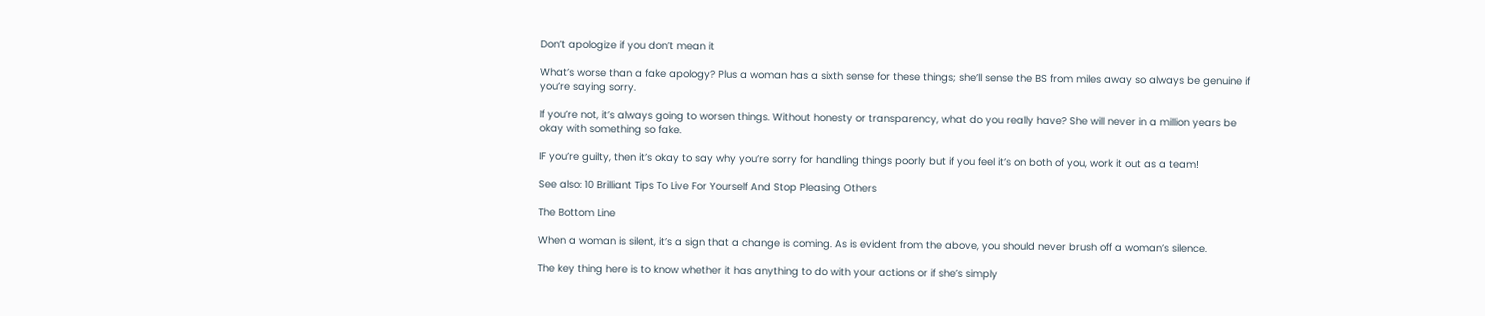Don’t apologize if you don’t mean it

What’s worse than a fake apology? Plus a woman has a sixth sense for these things; she’ll sense the BS from miles away so always be genuine if you’re saying sorry.

If you’re not, it’s always going to worsen things. Without honesty or transparency, what do you really have? She will never in a million years be okay with something so fake.

IF you’re guilty, then it’s okay to say why you’re sorry for handling things poorly but if you feel it’s on both of you, work it out as a team!

See also: 10 Brilliant Tips To Live For Yourself And Stop Pleasing Others

The Bottom Line

When a woman is silent, it’s a sign that a change is coming. As is evident from the above, you should never brush off a woman’s silence.

The key thing here is to know whether it has anything to do with your actions or if she’s simply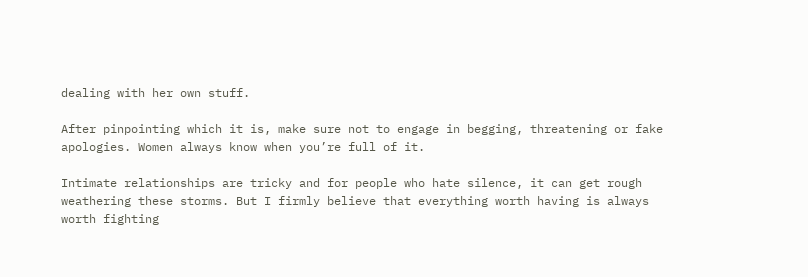dealing with her own stuff.

After pinpointing which it is, make sure not to engage in begging, threatening or fake apologies. Women always know when you’re full of it.

Intimate relationships are tricky and for people who hate silence, it can get rough weathering these storms. But I firmly believe that everything worth having is always worth fighting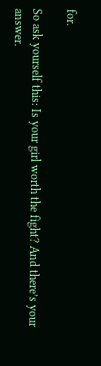for.

So ask yourself this: Is your girl worth the fight? And there’s your answer.